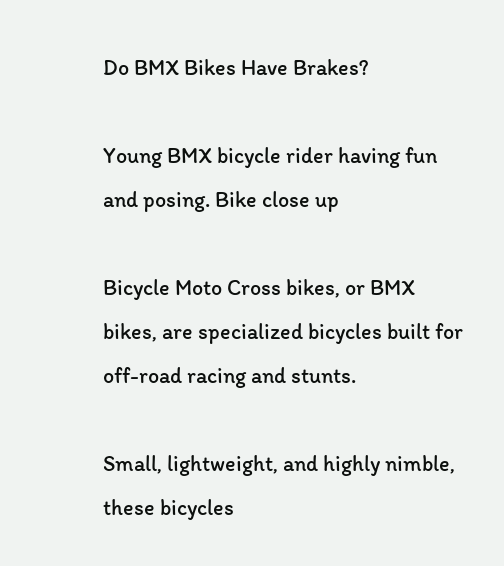Do BMX Bikes Have Brakes?

Young BMX bicycle rider having fun and posing. Bike close up

Bicycle Moto Cross bikes, or BMX bikes, are specialized bicycles built for off-road racing and stunts.

Small, lightweight, and highly nimble, these bicycles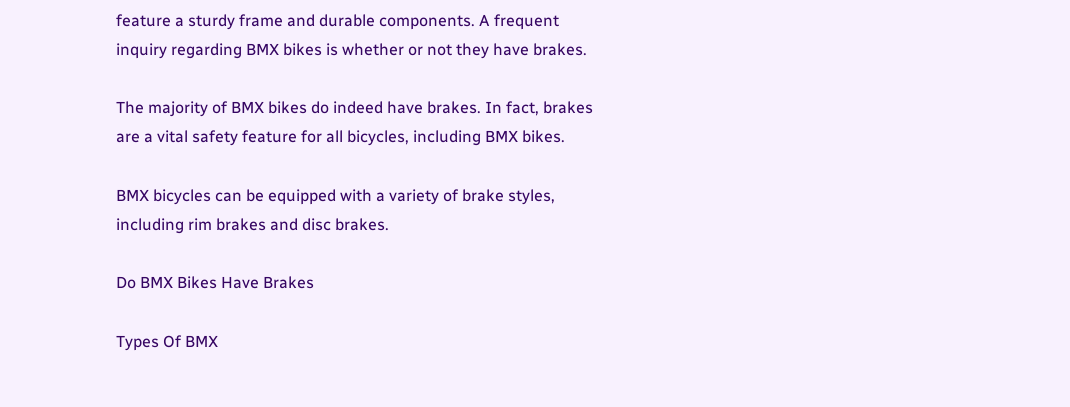feature a sturdy frame and durable components. A frequent inquiry regarding BMX bikes is whether or not they have brakes.

The majority of BMX bikes do indeed have brakes. In fact, brakes are a vital safety feature for all bicycles, including BMX bikes.

BMX bicycles can be equipped with a variety of brake styles, including rim brakes and disc brakes.

Do BMX Bikes Have Brakes

Types Of BMX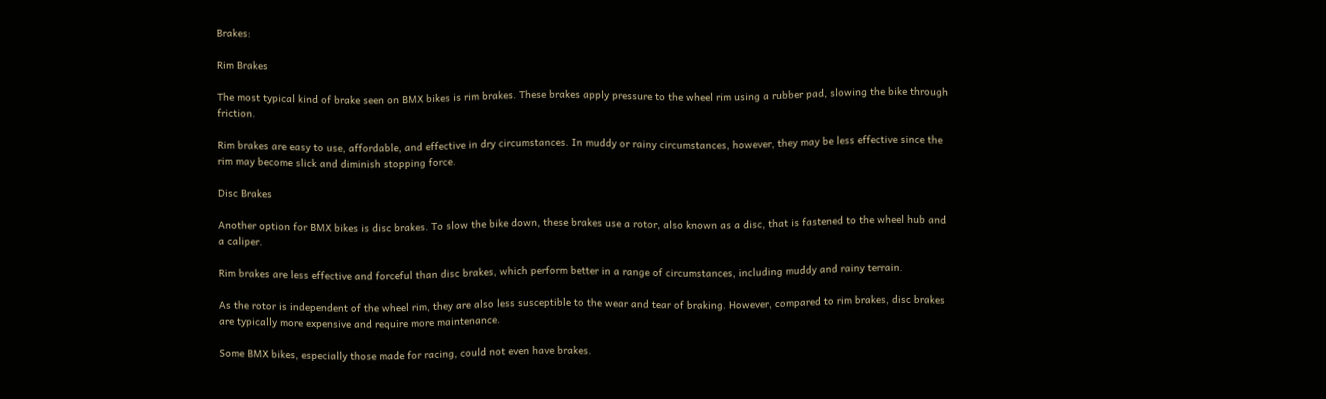Brakes:

Rim Brakes

The most typical kind of brake seen on BMX bikes is rim brakes. These brakes apply pressure to the wheel rim using a rubber pad, slowing the bike through friction.

Rim brakes are easy to use, affordable, and effective in dry circumstances. In muddy or rainy circumstances, however, they may be less effective since the rim may become slick and diminish stopping force.

Disc Brakes

Another option for BMX bikes is disc brakes. To slow the bike down, these brakes use a rotor, also known as a disc, that is fastened to the wheel hub and a caliper.

Rim brakes are less effective and forceful than disc brakes, which perform better in a range of circumstances, including muddy and rainy terrain.

As the rotor is independent of the wheel rim, they are also less susceptible to the wear and tear of braking. However, compared to rim brakes, disc brakes are typically more expensive and require more maintenance.

Some BMX bikes, especially those made for racing, could not even have brakes.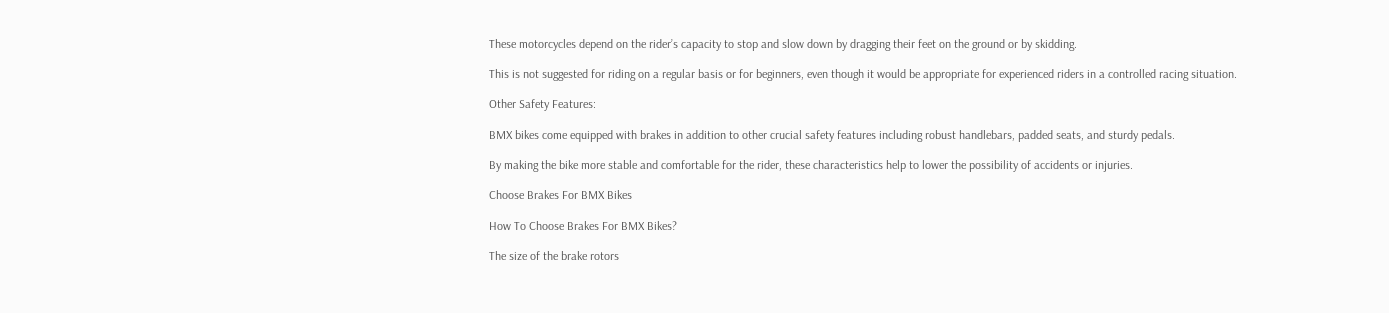These motorcycles depend on the rider’s capacity to stop and slow down by dragging their feet on the ground or by skidding.

This is not suggested for riding on a regular basis or for beginners, even though it would be appropriate for experienced riders in a controlled racing situation.

Other Safety Features:

BMX bikes come equipped with brakes in addition to other crucial safety features including robust handlebars, padded seats, and sturdy pedals.

By making the bike more stable and comfortable for the rider, these characteristics help to lower the possibility of accidents or injuries.

Choose Brakes For BMX Bikes

How To Choose Brakes For BMX Bikes?

The size of the brake rotors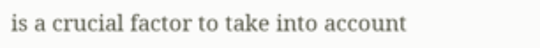is a crucial factor to take into account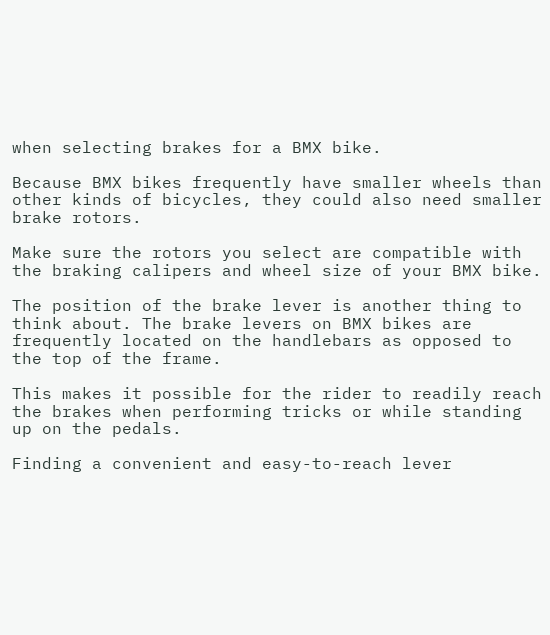when selecting brakes for a BMX bike.

Because BMX bikes frequently have smaller wheels than other kinds of bicycles, they could also need smaller brake rotors.

Make sure the rotors you select are compatible with the braking calipers and wheel size of your BMX bike.

The position of the brake lever is another thing to think about. The brake levers on BMX bikes are frequently located on the handlebars as opposed to the top of the frame.

This makes it possible for the rider to readily reach the brakes when performing tricks or while standing up on the pedals.

Finding a convenient and easy-to-reach lever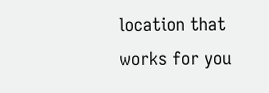location that works for you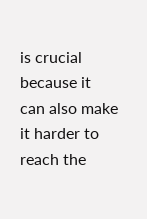is crucial because it can also make it harder to reach the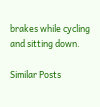brakes while cycling and sitting down.

Similar Posts